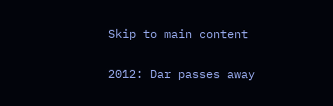Skip to main content

2012: Dar passes away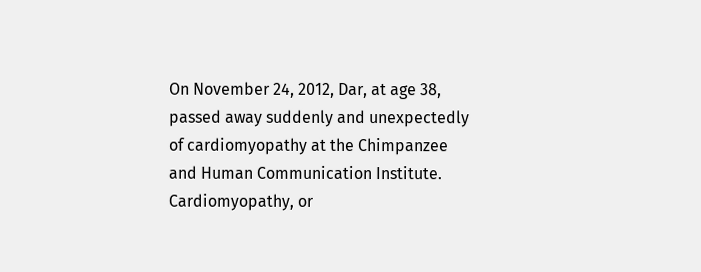On November 24, 2012, Dar, at age 38, passed away suddenly and unexpectedly of cardiomyopathy at the Chimpanzee and Human Communication Institute. Cardiomyopathy, or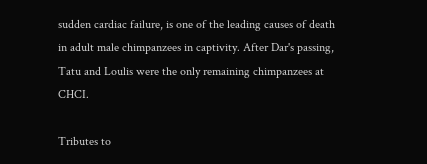sudden cardiac failure, is one of the leading causes of death in adult male chimpanzees in captivity. After Dar's passing, Tatu and Loulis were the only remaining chimpanzees at CHCI.

Tributes to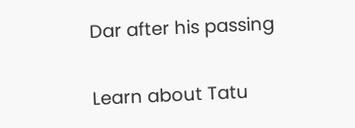Dar after his passing

Learn about Tatu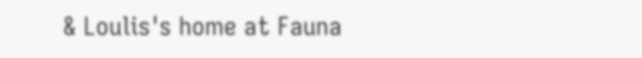& Loulis's home at Fauna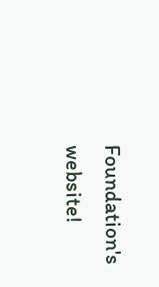Foundation's website!